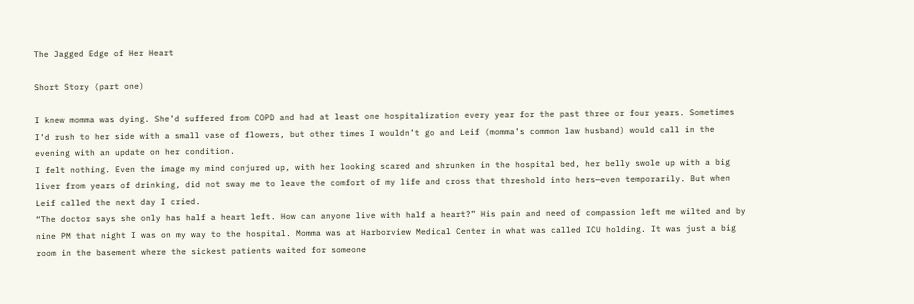The Jagged Edge of Her Heart

Short Story (part one)

I knew momma was dying. She’d suffered from COPD and had at least one hospitalization every year for the past three or four years. Sometimes I’d rush to her side with a small vase of flowers, but other times I wouldn’t go and Leif (momma’s common law husband) would call in the evening with an update on her condition.
I felt nothing. Even the image my mind conjured up, with her looking scared and shrunken in the hospital bed, her belly swole up with a big liver from years of drinking, did not sway me to leave the comfort of my life and cross that threshold into hers—even temporarily. But when Leif called the next day I cried.
“The doctor says she only has half a heart left. How can anyone live with half a heart?” His pain and need of compassion left me wilted and by nine PM that night I was on my way to the hospital. Momma was at Harborview Medical Center in what was called ICU holding. It was just a big room in the basement where the sickest patients waited for someone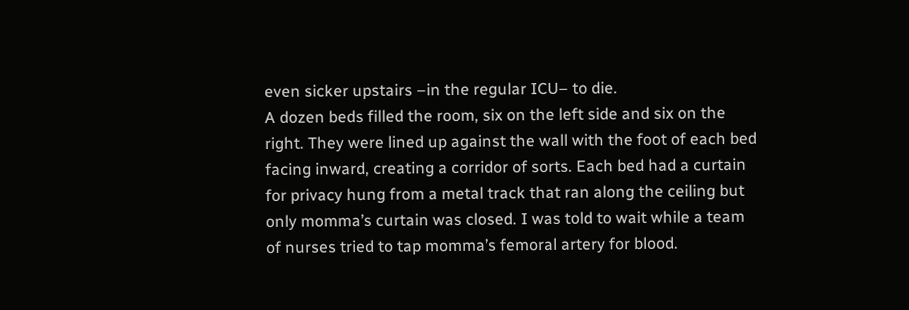even sicker upstairs –in the regular ICU– to die.
A dozen beds filled the room, six on the left side and six on the right. They were lined up against the wall with the foot of each bed facing inward, creating a corridor of sorts. Each bed had a curtain for privacy hung from a metal track that ran along the ceiling but only momma’s curtain was closed. I was told to wait while a team of nurses tried to tap momma’s femoral artery for blood.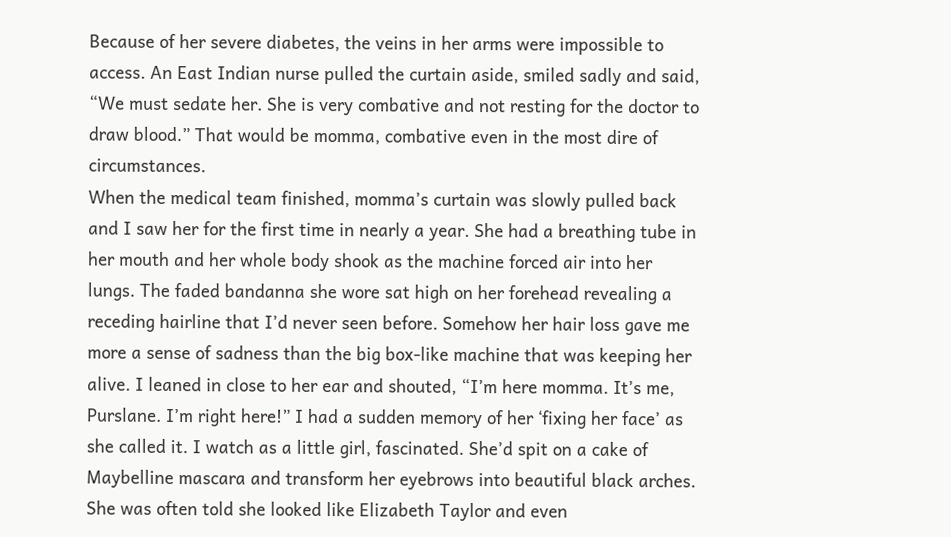Because of her severe diabetes, the veins in her arms were impossible to access. An East Indian nurse pulled the curtain aside, smiled sadly and said, “We must sedate her. She is very combative and not resting for the doctor to draw blood.” That would be momma, combative even in the most dire of circumstances.
When the medical team finished, momma’s curtain was slowly pulled back and I saw her for the first time in nearly a year. She had a breathing tube in her mouth and her whole body shook as the machine forced air into her lungs. The faded bandanna she wore sat high on her forehead revealing a receding hairline that I’d never seen before. Somehow her hair loss gave me more a sense of sadness than the big box-like machine that was keeping her alive. I leaned in close to her ear and shouted, “I’m here momma. It’s me, Purslane. I’m right here!” I had a sudden memory of her ‘fixing her face’ as she called it. I watch as a little girl, fascinated. She’d spit on a cake of Maybelline mascara and transform her eyebrows into beautiful black arches. She was often told she looked like Elizabeth Taylor and even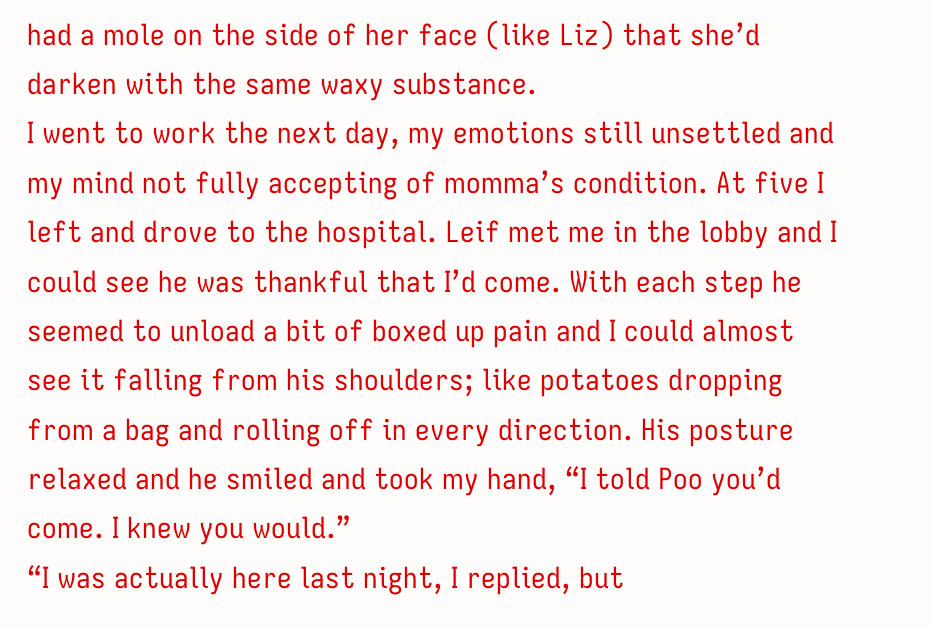had a mole on the side of her face (like Liz) that she’d darken with the same waxy substance.
I went to work the next day, my emotions still unsettled and my mind not fully accepting of momma’s condition. At five I left and drove to the hospital. Leif met me in the lobby and I could see he was thankful that I’d come. With each step he seemed to unload a bit of boxed up pain and I could almost see it falling from his shoulders; like potatoes dropping from a bag and rolling off in every direction. His posture relaxed and he smiled and took my hand, “I told Poo you’d come. I knew you would.”
“I was actually here last night, I replied, but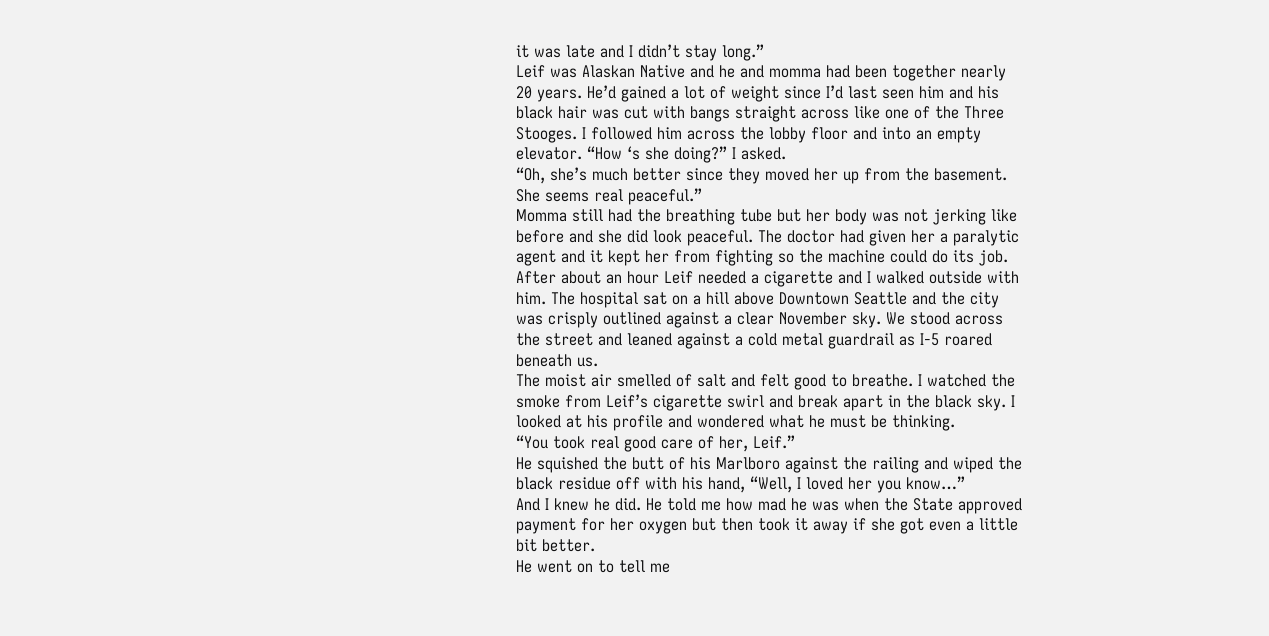it was late and I didn’t stay long.”
Leif was Alaskan Native and he and momma had been together nearly 20 years. He’d gained a lot of weight since I’d last seen him and his black hair was cut with bangs straight across like one of the Three Stooges. I followed him across the lobby floor and into an empty elevator. “How ‘s she doing?” I asked.
“Oh, she’s much better since they moved her up from the basement. She seems real peaceful.”
Momma still had the breathing tube but her body was not jerking like before and she did look peaceful. The doctor had given her a paralytic agent and it kept her from fighting so the machine could do its job. After about an hour Leif needed a cigarette and I walked outside with him. The hospital sat on a hill above Downtown Seattle and the city was crisply outlined against a clear November sky. We stood across the street and leaned against a cold metal guardrail as I-5 roared beneath us.
The moist air smelled of salt and felt good to breathe. I watched the smoke from Leif’s cigarette swirl and break apart in the black sky. I looked at his profile and wondered what he must be thinking.
“You took real good care of her, Leif.”
He squished the butt of his Marlboro against the railing and wiped the black residue off with his hand, “Well, I loved her you know…”
And I knew he did. He told me how mad he was when the State approved payment for her oxygen but then took it away if she got even a little bit better.
He went on to tell me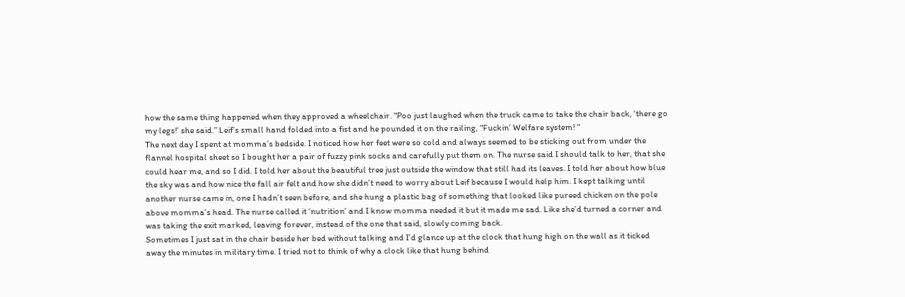how the same thing happened when they approved a wheelchair. “Poo just laughed when the truck came to take the chair back, ‘there go my legs!’ she said.” Leif’s small hand folded into a fist and he pounded it on the railing, “Fuckin’ Welfare system! “
The next day I spent at momma’s bedside. I noticed how her feet were so cold and always seemed to be sticking out from under the flannel hospital sheet so I bought her a pair of fuzzy pink socks and carefully put them on. The nurse said I should talk to her, that she could hear me, and so I did. I told her about the beautiful tree just outside the window that still had its leaves. I told her about how blue the sky was and how nice the fall air felt and how she didn’t need to worry about Leif because I would help him. I kept talking until another nurse came in, one I hadn’t seen before, and she hung a plastic bag of something that looked like pureed chicken on the pole above momma’s head. The nurse called it ‘nutrition’ and I know momma needed it but it made me sad. Like she’d turned a corner and was taking the exit marked, leaving forever, instead of the one that said, slowly coming back.
Sometimes I just sat in the chair beside her bed without talking and I’d glance up at the clock that hung high on the wall as it ticked away the minutes in military time. I tried not to think of why a clock like that hung behind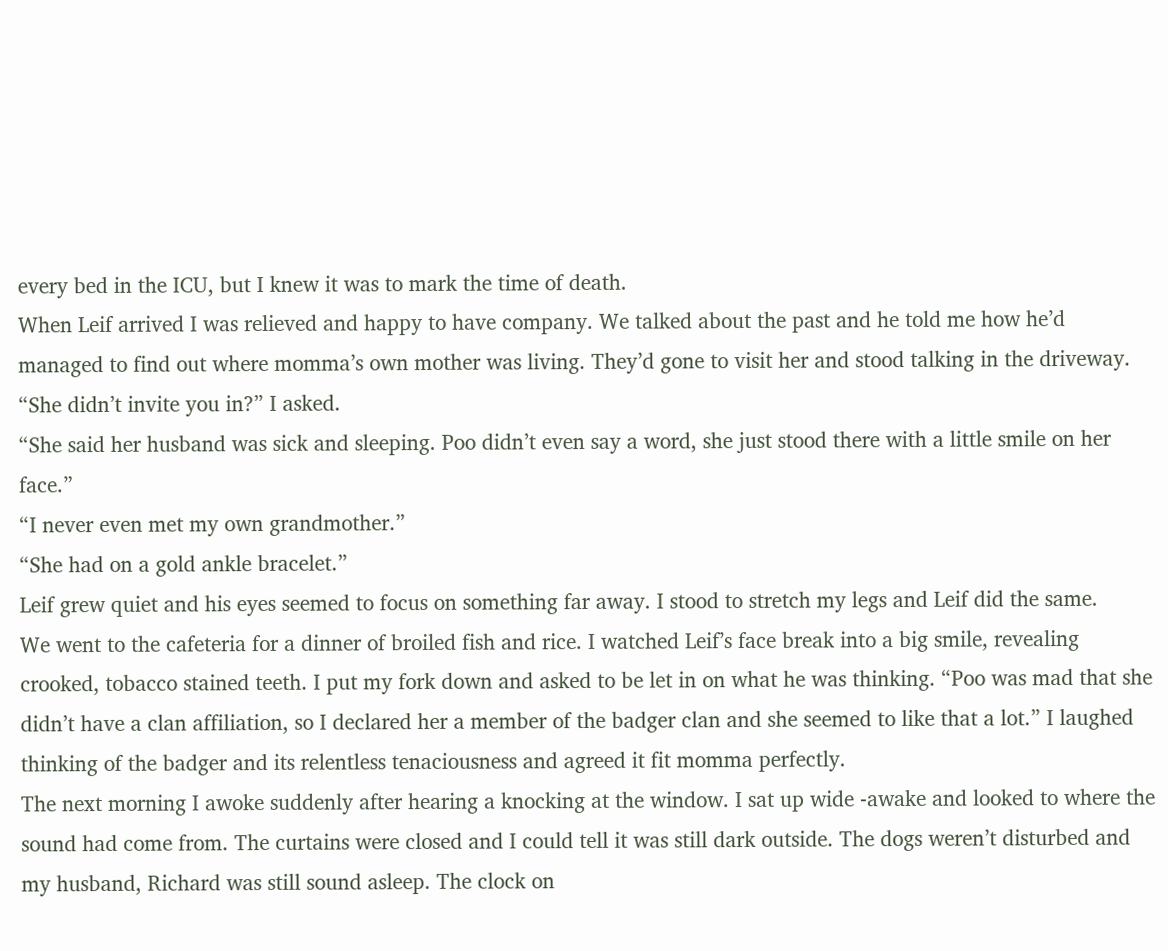every bed in the ICU, but I knew it was to mark the time of death.
When Leif arrived I was relieved and happy to have company. We talked about the past and he told me how he’d managed to find out where momma’s own mother was living. They’d gone to visit her and stood talking in the driveway. “She didn’t invite you in?” I asked.
“She said her husband was sick and sleeping. Poo didn’t even say a word, she just stood there with a little smile on her face.”
“I never even met my own grandmother.”
“She had on a gold ankle bracelet.”
Leif grew quiet and his eyes seemed to focus on something far away. I stood to stretch my legs and Leif did the same.
We went to the cafeteria for a dinner of broiled fish and rice. I watched Leif’s face break into a big smile, revealing crooked, tobacco stained teeth. I put my fork down and asked to be let in on what he was thinking. “Poo was mad that she didn’t have a clan affiliation, so I declared her a member of the badger clan and she seemed to like that a lot.” I laughed thinking of the badger and its relentless tenaciousness and agreed it fit momma perfectly.
The next morning I awoke suddenly after hearing a knocking at the window. I sat up wide -awake and looked to where the sound had come from. The curtains were closed and I could tell it was still dark outside. The dogs weren’t disturbed and my husband, Richard was still sound asleep. The clock on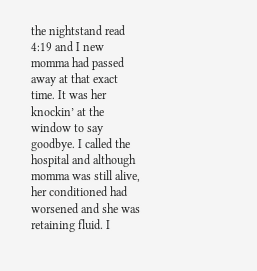the nightstand read 4:19 and I new momma had passed away at that exact time. It was her knockin’ at the window to say goodbye. I called the hospital and although momma was still alive, her conditioned had worsened and she was retaining fluid. I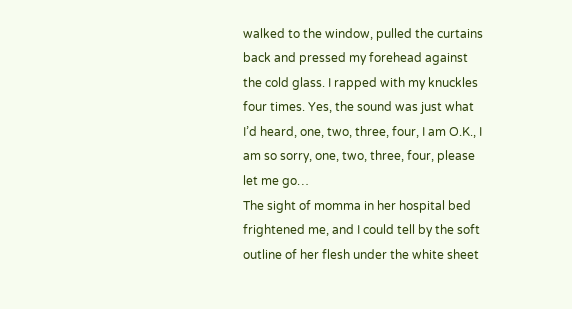walked to the window, pulled the curtains back and pressed my forehead against the cold glass. I rapped with my knuckles four times. Yes, the sound was just what I’d heard, one, two, three, four, I am O.K., I am so sorry, one, two, three, four, please let me go…
The sight of momma in her hospital bed frightened me, and I could tell by the soft outline of her flesh under the white sheet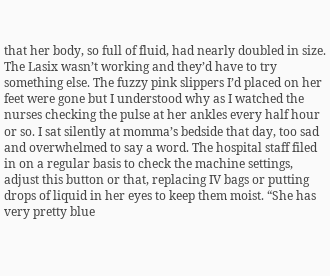that her body, so full of fluid, had nearly doubled in size. The Lasix wasn’t working and they’d have to try something else. The fuzzy pink slippers I’d placed on her feet were gone but I understood why as I watched the nurses checking the pulse at her ankles every half hour or so. I sat silently at momma’s bedside that day, too sad and overwhelmed to say a word. The hospital staff filed in on a regular basis to check the machine settings, adjust this button or that, replacing IV bags or putting drops of liquid in her eyes to keep them moist. “She has very pretty blue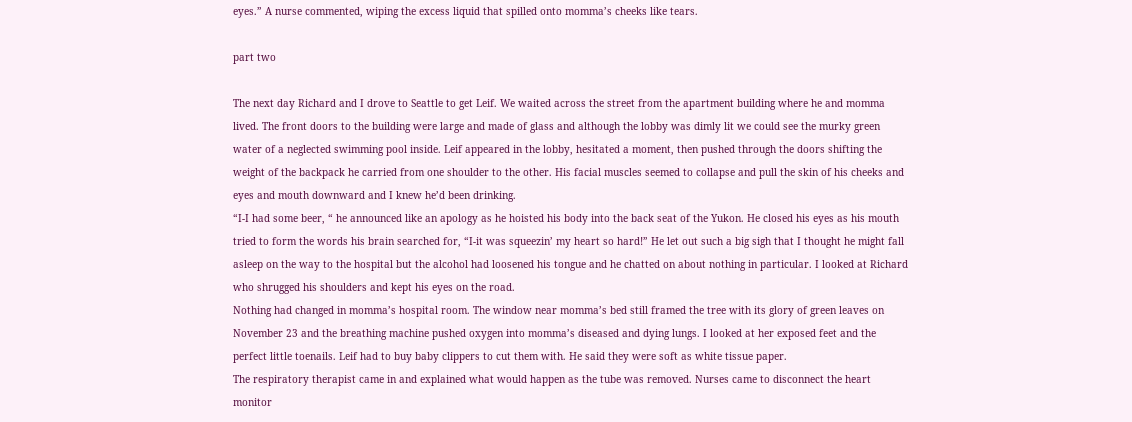eyes.” A nurse commented, wiping the excess liquid that spilled onto momma’s cheeks like tears.

part two

The next day Richard and I drove to Seattle to get Leif. We waited across the street from the apartment building where he and momma lived. The front doors to the building were large and made of glass and although the lobby was dimly lit we could see the murky green water of a neglected swimming pool inside. Leif appeared in the lobby, hesitated a moment, then pushed through the doors shifting the weight of the backpack he carried from one shoulder to the other. His facial muscles seemed to collapse and pull the skin of his cheeks and eyes and mouth downward and I knew he’d been drinking.
“I-I had some beer, “ he announced like an apology as he hoisted his body into the back seat of the Yukon. He closed his eyes as his mouth tried to form the words his brain searched for, “I-it was squeezin’ my heart so hard!” He let out such a big sigh that I thought he might fall asleep on the way to the hospital but the alcohol had loosened his tongue and he chatted on about nothing in particular. I looked at Richard who shrugged his shoulders and kept his eyes on the road.
Nothing had changed in momma’s hospital room. The window near momma’s bed still framed the tree with its glory of green leaves on November 23 and the breathing machine pushed oxygen into momma’s diseased and dying lungs. I looked at her exposed feet and the perfect little toenails. Leif had to buy baby clippers to cut them with. He said they were soft as white tissue paper.
The respiratory therapist came in and explained what would happen as the tube was removed. Nurses came to disconnect the heart monitor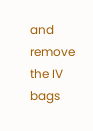and remove the IV bags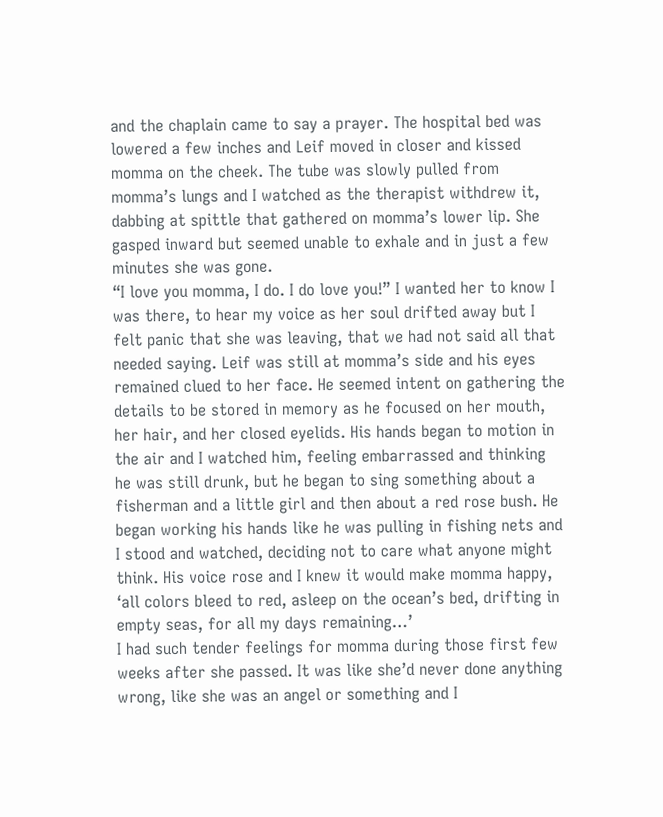and the chaplain came to say a prayer. The hospital bed was lowered a few inches and Leif moved in closer and kissed momma on the cheek. The tube was slowly pulled from momma’s lungs and I watched as the therapist withdrew it, dabbing at spittle that gathered on momma’s lower lip. She gasped inward but seemed unable to exhale and in just a few minutes she was gone.
“I love you momma, I do. I do love you!” I wanted her to know I was there, to hear my voice as her soul drifted away but I felt panic that she was leaving, that we had not said all that needed saying. Leif was still at momma’s side and his eyes remained clued to her face. He seemed intent on gathering the details to be stored in memory as he focused on her mouth, her hair, and her closed eyelids. His hands began to motion in the air and I watched him, feeling embarrassed and thinking he was still drunk, but he began to sing something about a fisherman and a little girl and then about a red rose bush. He began working his hands like he was pulling in fishing nets and I stood and watched, deciding not to care what anyone might think. His voice rose and I knew it would make momma happy, ‘all colors bleed to red, asleep on the ocean’s bed, drifting in empty seas, for all my days remaining…’
I had such tender feelings for momma during those first few weeks after she passed. It was like she’d never done anything wrong, like she was an angel or something and I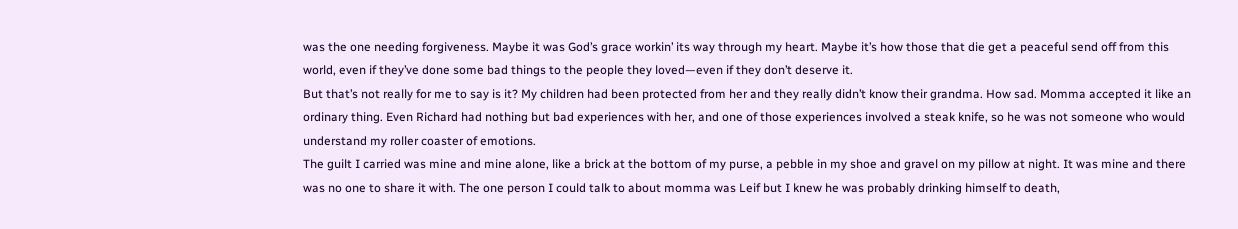was the one needing forgiveness. Maybe it was God’s grace workin’ its way through my heart. Maybe it’s how those that die get a peaceful send off from this world, even if they’ve done some bad things to the people they loved—even if they don’t deserve it.
But that’s not really for me to say is it? My children had been protected from her and they really didn’t know their grandma. How sad. Momma accepted it like an ordinary thing. Even Richard had nothing but bad experiences with her, and one of those experiences involved a steak knife, so he was not someone who would understand my roller coaster of emotions.
The guilt I carried was mine and mine alone, like a brick at the bottom of my purse, a pebble in my shoe and gravel on my pillow at night. It was mine and there was no one to share it with. The one person I could talk to about momma was Leif but I knew he was probably drinking himself to death,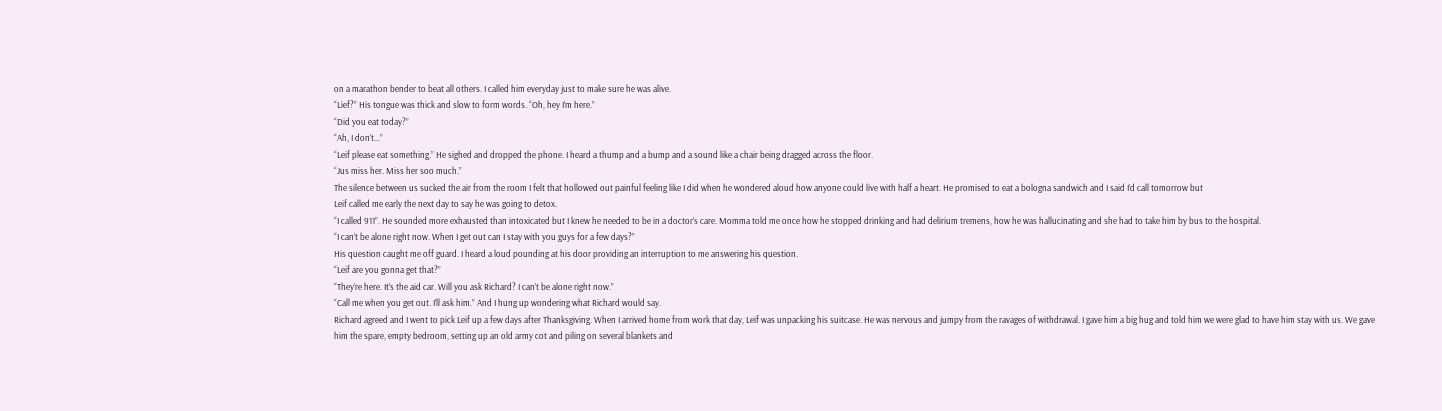on a marathon bender to beat all others. I called him everyday just to make sure he was alive.
“Lief?” His tongue was thick and slow to form words. “Oh, hey I’m here.”
“Did you eat today?”
“Ah, I don’t…”
“Leif please eat something.” He sighed and dropped the phone. I heard a thump and a bump and a sound like a chair being dragged across the floor.
“Jus miss her. Miss her soo much.”
The silence between us sucked the air from the room I felt that hollowed out painful feeling like I did when he wondered aloud how anyone could live with half a heart. He promised to eat a bologna sandwich and I said I’d call tomorrow but
Leif called me early the next day to say he was going to detox.
“I called 911”. He sounded more exhausted than intoxicated but I knew he needed to be in a doctor’s care. Momma told me once how he stopped drinking and had delirium tremens, how he was hallucinating and she had to take him by bus to the hospital.
“I can’t be alone right now. When I get out can I stay with you guys for a few days?”
His question caught me off guard. I heard a loud pounding at his door providing an interruption to me answering his question.
“Leif are you gonna get that?”
“They’re here. It’s the aid car. Will you ask Richard? I can’t be alone right now.”
“Call me when you get out. I’ll ask him.” And I hung up wondering what Richard would say.
Richard agreed and I went to pick Leif up a few days after Thanksgiving. When I arrived home from work that day, Leif was unpacking his suitcase. He was nervous and jumpy from the ravages of withdrawal. I gave him a big hug and told him we were glad to have him stay with us. We gave him the spare, empty bedroom, setting up an old army cot and piling on several blankets and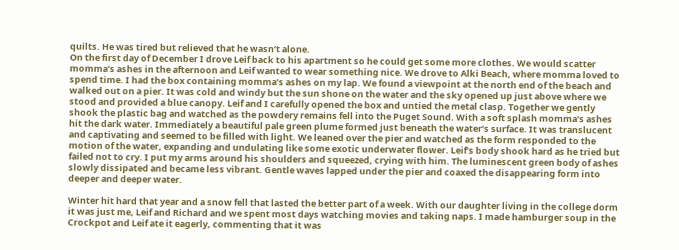quilts. He was tired but relieved that he wasn’t alone.
On the first day of December I drove Leif back to his apartment so he could get some more clothes. We would scatter momma’s ashes in the afternoon and Leif wanted to wear something nice. We drove to Alki Beach, where momma loved to spend time. I had the box containing momma’s ashes on my lap. We found a viewpoint at the north end of the beach and walked out on a pier. It was cold and windy but the sun shone on the water and the sky opened up just above where we stood and provided a blue canopy. Leif and I carefully opened the box and untied the metal clasp. Together we gently shook the plastic bag and watched as the powdery remains fell into the Puget Sound. With a soft splash momma’s ashes hit the dark water. Immediately a beautiful pale green plume formed just beneath the water’s surface. It was translucent and captivating and seemed to be filled with light. We leaned over the pier and watched as the form responded to the motion of the water, expanding and undulating like some exotic underwater flower. Leif’s body shook hard as he tried but failed not to cry. I put my arms around his shoulders and squeezed, crying with him. The luminescent green body of ashes slowly dissipated and became less vibrant. Gentle waves lapped under the pier and coaxed the disappearing form into deeper and deeper water.

Winter hit hard that year and a snow fell that lasted the better part of a week. With our daughter living in the college dorm it was just me, Leif and Richard and we spent most days watching movies and taking naps. I made hamburger soup in the Crockpot and Leif ate it eagerly, commenting that it was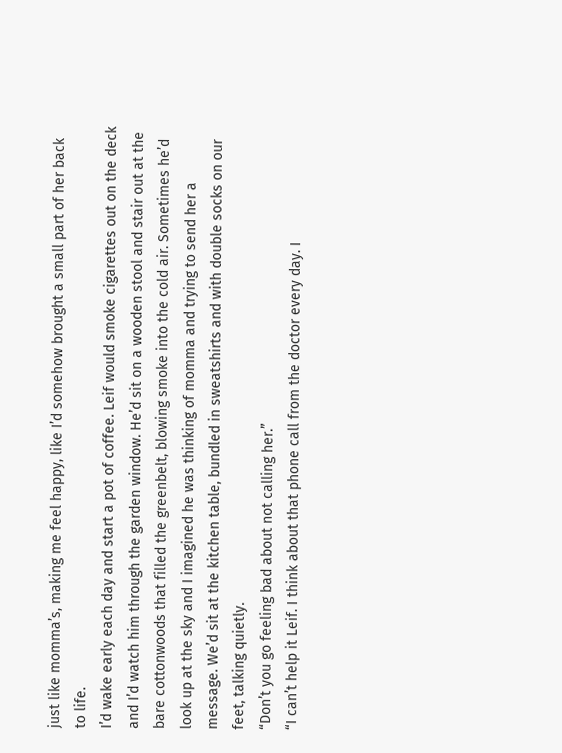just like momma’s, making me feel happy, like I’d somehow brought a small part of her back to life.
I’d wake early each day and start a pot of coffee. Leif would smoke cigarettes out on the deck and I’d watch him through the garden window. He’d sit on a wooden stool and stair out at the bare cottonwoods that filled the greenbelt, blowing smoke into the cold air. Sometimes he’d look up at the sky and I imagined he was thinking of momma and trying to send her a message. We’d sit at the kitchen table, bundled in sweatshirts and with double socks on our feet, talking quietly.
“Don’t you go feeling bad about not calling her.”
“I can’t help it Leif. I think about that phone call from the doctor every day. I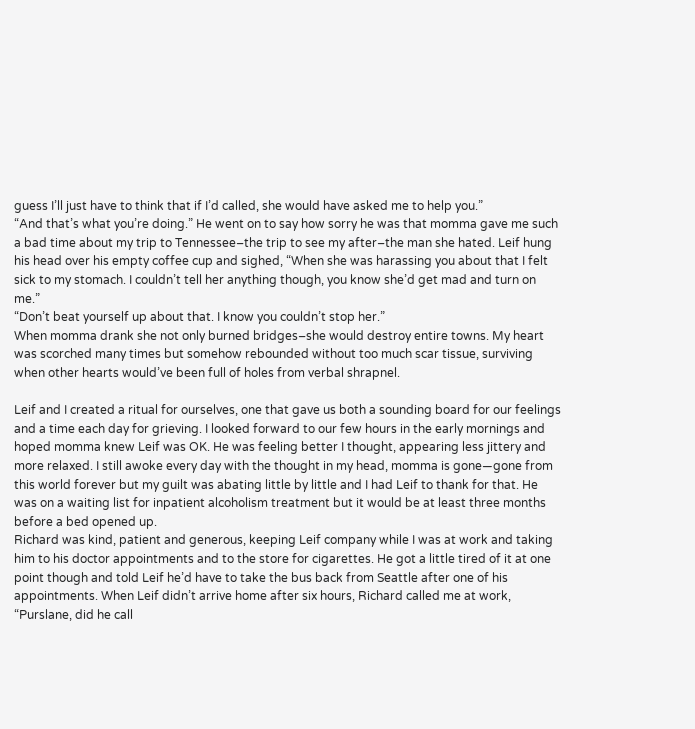guess I’ll just have to think that if I’d called, she would have asked me to help you.”
“And that’s what you’re doing.” He went on to say how sorry he was that momma gave me such a bad time about my trip to Tennessee–the trip to see my after–the man she hated. Leif hung his head over his empty coffee cup and sighed, “When she was harassing you about that I felt sick to my stomach. I couldn’t tell her anything though, you know she’d get mad and turn on me.”
“Don’t beat yourself up about that. I know you couldn’t stop her.”
When momma drank she not only burned bridges–she would destroy entire towns. My heart was scorched many times but somehow rebounded without too much scar tissue, surviving when other hearts would’ve been full of holes from verbal shrapnel.

Leif and I created a ritual for ourselves, one that gave us both a sounding board for our feelings and a time each day for grieving. I looked forward to our few hours in the early mornings and hoped momma knew Leif was OK. He was feeling better I thought, appearing less jittery and more relaxed. I still awoke every day with the thought in my head, momma is gone—gone from this world forever but my guilt was abating little by little and I had Leif to thank for that. He was on a waiting list for inpatient alcoholism treatment but it would be at least three months before a bed opened up.
Richard was kind, patient and generous, keeping Leif company while I was at work and taking him to his doctor appointments and to the store for cigarettes. He got a little tired of it at one point though and told Leif he’d have to take the bus back from Seattle after one of his appointments. When Leif didn’t arrive home after six hours, Richard called me at work, “Purslane, did he call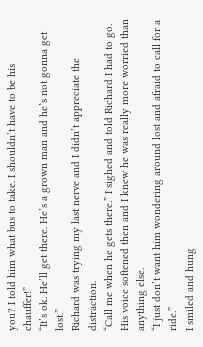you? I told him what bus to take. I shouldn’t have to be his chauffer!”
“It’s ok. He’ll get there. He’s a grown man and he’s not gonna get lost.”
Richard was trying my last nerve and I didn’t appreciate the distraction.
“Call me when he gets there.” I sighed and told Richard I had to go. His voice softened then and I knew he was really more worried than anything else.
“I just don’t want him wondering around lost and afraid to call for a ride.”
I smiled and hung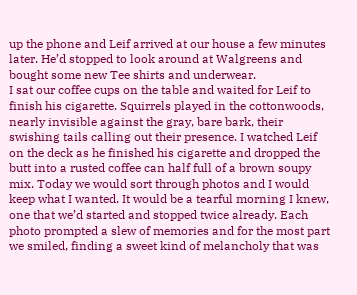up the phone and Leif arrived at our house a few minutes later. He’d stopped to look around at Walgreens and bought some new Tee shirts and underwear.
I sat our coffee cups on the table and waited for Leif to finish his cigarette. Squirrels played in the cottonwoods, nearly invisible against the gray, bare bark, their swishing tails calling out their presence. I watched Leif on the deck as he finished his cigarette and dropped the butt into a rusted coffee can half full of a brown soupy mix. Today we would sort through photos and I would keep what I wanted. It would be a tearful morning I knew, one that we’d started and stopped twice already. Each photo prompted a slew of memories and for the most part we smiled, finding a sweet kind of melancholy that was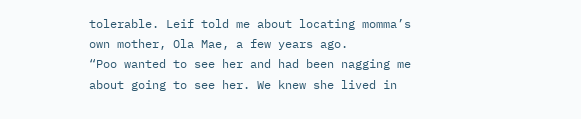tolerable. Leif told me about locating momma’s own mother, Ola Mae, a few years ago.
“Poo wanted to see her and had been nagging me about going to see her. We knew she lived in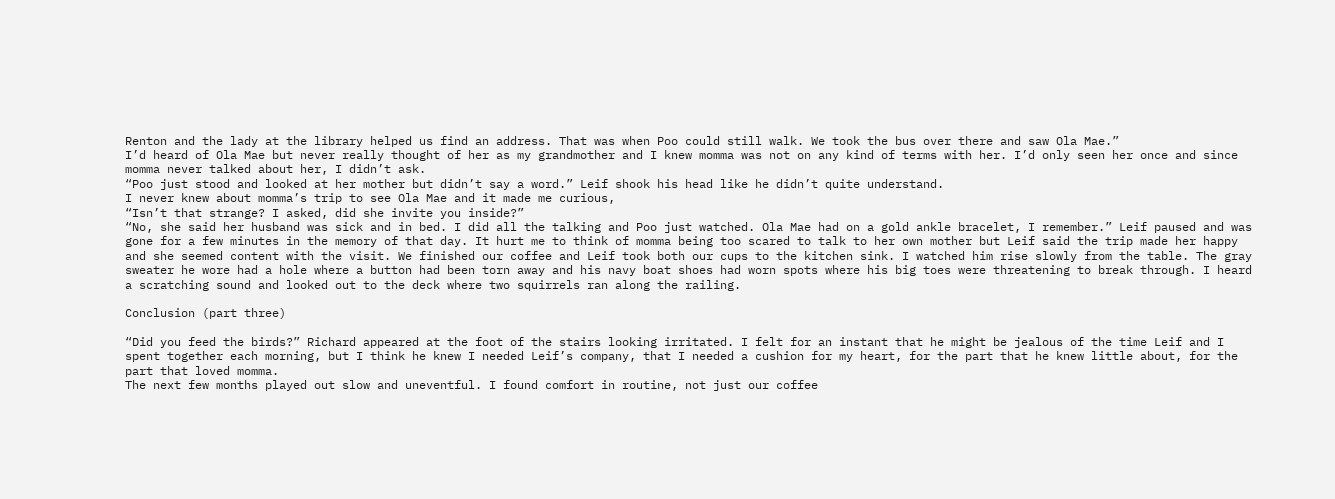Renton and the lady at the library helped us find an address. That was when Poo could still walk. We took the bus over there and saw Ola Mae.”
I’d heard of Ola Mae but never really thought of her as my grandmother and I knew momma was not on any kind of terms with her. I’d only seen her once and since momma never talked about her, I didn’t ask.
“Poo just stood and looked at her mother but didn’t say a word.” Leif shook his head like he didn’t quite understand.
I never knew about momma’s trip to see Ola Mae and it made me curious,
“Isn’t that strange? I asked, did she invite you inside?”
“No, she said her husband was sick and in bed. I did all the talking and Poo just watched. Ola Mae had on a gold ankle bracelet, I remember.” Leif paused and was gone for a few minutes in the memory of that day. It hurt me to think of momma being too scared to talk to her own mother but Leif said the trip made her happy and she seemed content with the visit. We finished our coffee and Leif took both our cups to the kitchen sink. I watched him rise slowly from the table. The gray sweater he wore had a hole where a button had been torn away and his navy boat shoes had worn spots where his big toes were threatening to break through. I heard a scratching sound and looked out to the deck where two squirrels ran along the railing.

Conclusion (part three)

“Did you feed the birds?” Richard appeared at the foot of the stairs looking irritated. I felt for an instant that he might be jealous of the time Leif and I spent together each morning, but I think he knew I needed Leif’s company, that I needed a cushion for my heart, for the part that he knew little about, for the part that loved momma.
The next few months played out slow and uneventful. I found comfort in routine, not just our coffee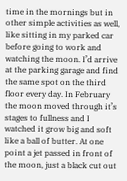time in the mornings but in other simple activities as well, like sitting in my parked car before going to work and watching the moon. I’d arrive at the parking garage and find the same spot on the third floor every day. In February the moon moved through it’s stages to fullness and I watched it grow big and soft like a ball of butter. At one point a jet passed in front of the moon, just a black cut out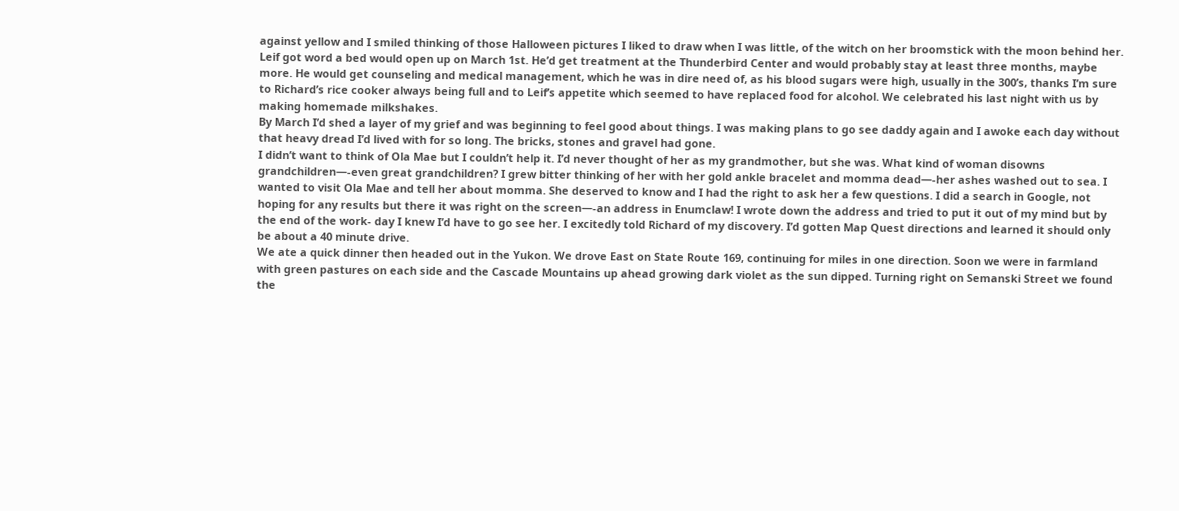against yellow and I smiled thinking of those Halloween pictures I liked to draw when I was little, of the witch on her broomstick with the moon behind her.
Leif got word a bed would open up on March 1st. He’d get treatment at the Thunderbird Center and would probably stay at least three months, maybe more. He would get counseling and medical management, which he was in dire need of, as his blood sugars were high, usually in the 300’s, thanks I’m sure to Richard’s rice cooker always being full and to Leif’s appetite which seemed to have replaced food for alcohol. We celebrated his last night with us by making homemade milkshakes.
By March I’d shed a layer of my grief and was beginning to feel good about things. I was making plans to go see daddy again and I awoke each day without that heavy dread I’d lived with for so long. The bricks, stones and gravel had gone.
I didn’t want to think of Ola Mae but I couldn’t help it. I’d never thought of her as my grandmother, but she was. What kind of woman disowns grandchildren—-even great grandchildren? I grew bitter thinking of her with her gold ankle bracelet and momma dead—-her ashes washed out to sea. I wanted to visit Ola Mae and tell her about momma. She deserved to know and I had the right to ask her a few questions. I did a search in Google, not hoping for any results but there it was right on the screen—-an address in Enumclaw! I wrote down the address and tried to put it out of my mind but by the end of the work- day I knew I’d have to go see her. I excitedly told Richard of my discovery. I’d gotten Map Quest directions and learned it should only be about a 40 minute drive.
We ate a quick dinner then headed out in the Yukon. We drove East on State Route 169, continuing for miles in one direction. Soon we were in farmland with green pastures on each side and the Cascade Mountains up ahead growing dark violet as the sun dipped. Turning right on Semanski Street we found the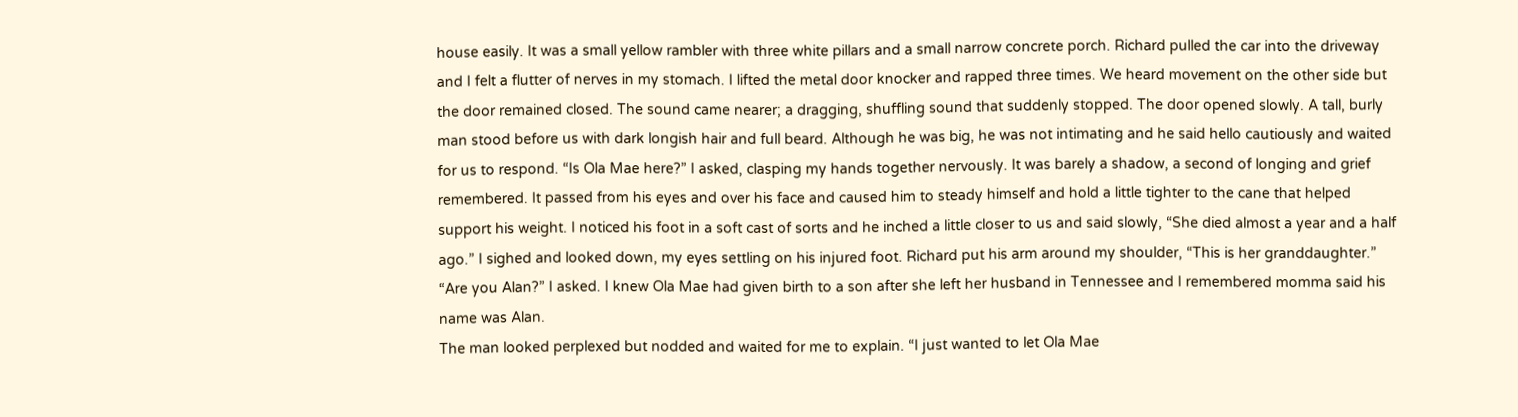house easily. It was a small yellow rambler with three white pillars and a small narrow concrete porch. Richard pulled the car into the driveway and I felt a flutter of nerves in my stomach. I lifted the metal door knocker and rapped three times. We heard movement on the other side but the door remained closed. The sound came nearer; a dragging, shuffling sound that suddenly stopped. The door opened slowly. A tall, burly man stood before us with dark longish hair and full beard. Although he was big, he was not intimating and he said hello cautiously and waited for us to respond. “Is Ola Mae here?” I asked, clasping my hands together nervously. It was barely a shadow, a second of longing and grief remembered. It passed from his eyes and over his face and caused him to steady himself and hold a little tighter to the cane that helped support his weight. I noticed his foot in a soft cast of sorts and he inched a little closer to us and said slowly, “She died almost a year and a half ago.” I sighed and looked down, my eyes settling on his injured foot. Richard put his arm around my shoulder, “This is her granddaughter.”
“Are you Alan?” I asked. I knew Ola Mae had given birth to a son after she left her husband in Tennessee and I remembered momma said his name was Alan.
The man looked perplexed but nodded and waited for me to explain. “I just wanted to let Ola Mae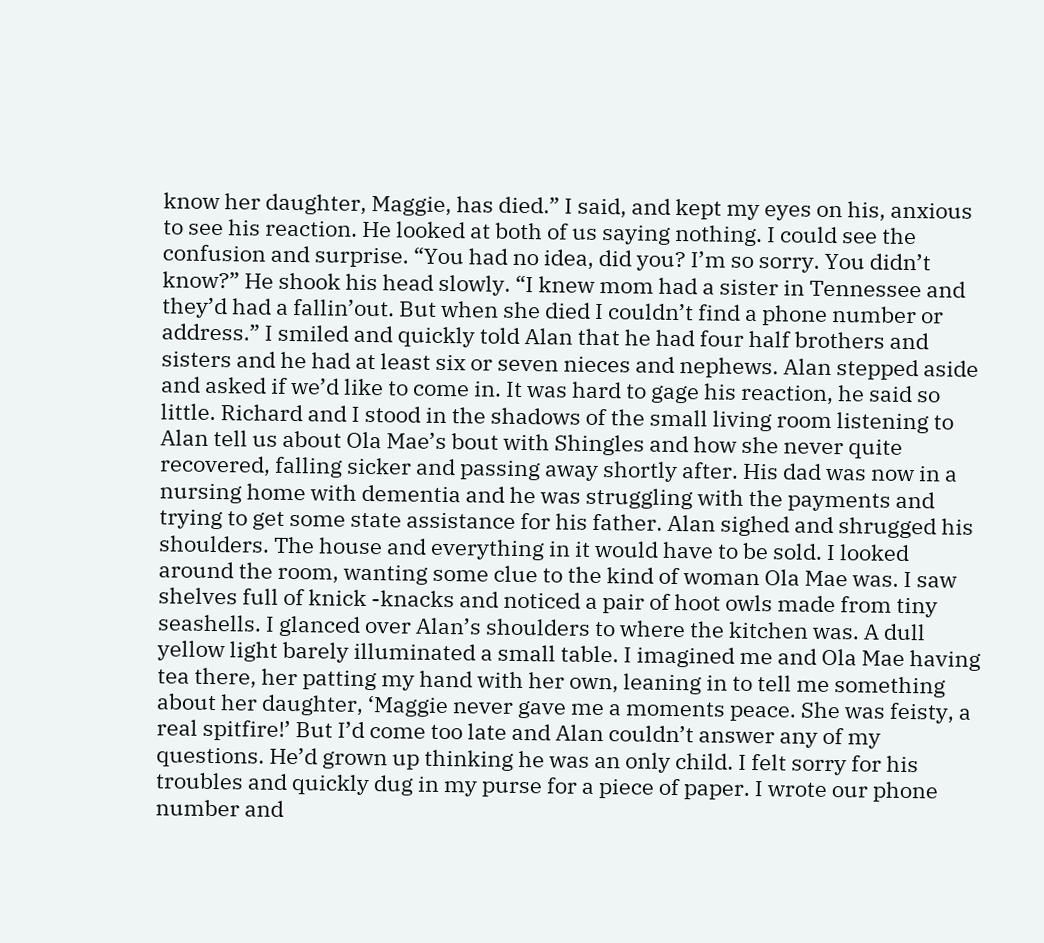know her daughter, Maggie, has died.” I said, and kept my eyes on his, anxious to see his reaction. He looked at both of us saying nothing. I could see the confusion and surprise. “You had no idea, did you? I’m so sorry. You didn’t know?” He shook his head slowly. “I knew mom had a sister in Tennessee and they’d had a fallin’out. But when she died I couldn’t find a phone number or address.” I smiled and quickly told Alan that he had four half brothers and sisters and he had at least six or seven nieces and nephews. Alan stepped aside and asked if we’d like to come in. It was hard to gage his reaction, he said so little. Richard and I stood in the shadows of the small living room listening to Alan tell us about Ola Mae’s bout with Shingles and how she never quite recovered, falling sicker and passing away shortly after. His dad was now in a nursing home with dementia and he was struggling with the payments and trying to get some state assistance for his father. Alan sighed and shrugged his shoulders. The house and everything in it would have to be sold. I looked around the room, wanting some clue to the kind of woman Ola Mae was. I saw shelves full of knick -knacks and noticed a pair of hoot owls made from tiny seashells. I glanced over Alan’s shoulders to where the kitchen was. A dull yellow light barely illuminated a small table. I imagined me and Ola Mae having tea there, her patting my hand with her own, leaning in to tell me something about her daughter, ‘Maggie never gave me a moments peace. She was feisty, a real spitfire!’ But I’d come too late and Alan couldn’t answer any of my questions. He’d grown up thinking he was an only child. I felt sorry for his troubles and quickly dug in my purse for a piece of paper. I wrote our phone number and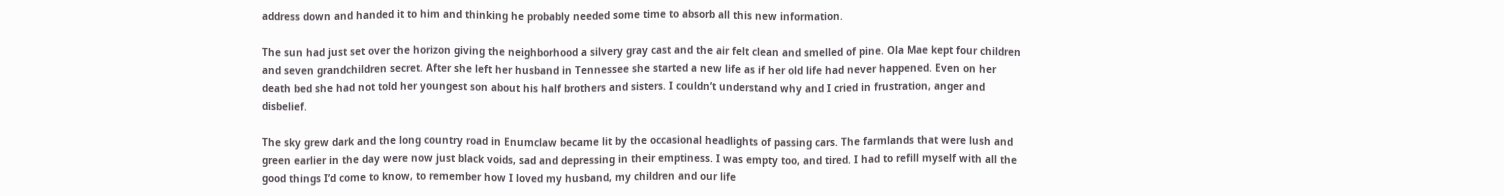address down and handed it to him and thinking he probably needed some time to absorb all this new information.

The sun had just set over the horizon giving the neighborhood a silvery gray cast and the air felt clean and smelled of pine. Ola Mae kept four children and seven grandchildren secret. After she left her husband in Tennessee she started a new life as if her old life had never happened. Even on her death bed she had not told her youngest son about his half brothers and sisters. I couldn’t understand why and I cried in frustration, anger and disbelief.

The sky grew dark and the long country road in Enumclaw became lit by the occasional headlights of passing cars. The farmlands that were lush and green earlier in the day were now just black voids, sad and depressing in their emptiness. I was empty too, and tired. I had to refill myself with all the good things I’d come to know, to remember how I loved my husband, my children and our life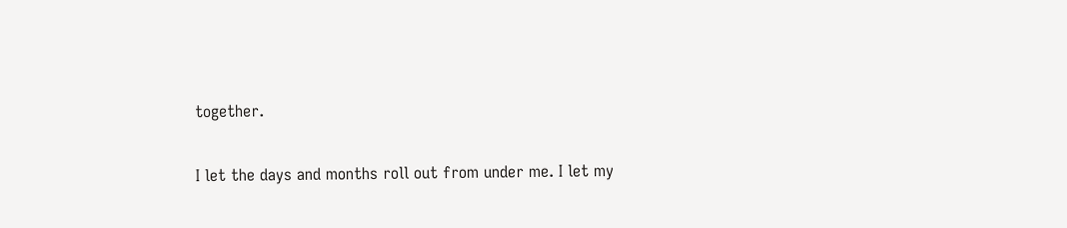together.

I let the days and months roll out from under me. I let my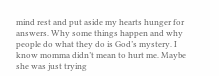mind rest and put aside my hearts hunger for answers. Why some things happen and why people do what they do is God’s mystery. I know momma didn’t mean to hurt me. Maybe she was just trying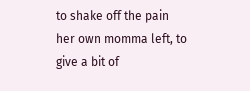to shake off the pain her own momma left, to give a bit of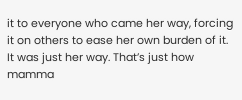it to everyone who came her way, forcing it on others to ease her own burden of it.
It was just her way. That’s just how mamma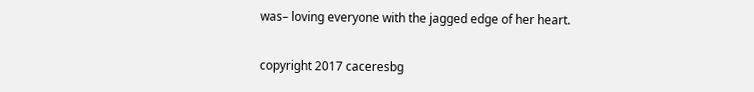was– loving everyone with the jagged edge of her heart.

copyright 2017 caceresbg